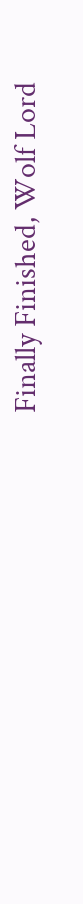Finally Finished, Wolf Lord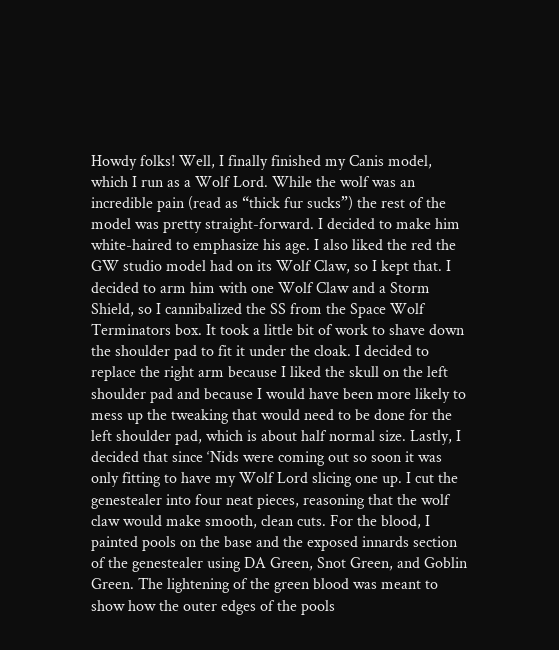Howdy folks! Well, I finally finished my Canis model, which I run as a Wolf Lord. While the wolf was an incredible pain (read as “thick fur sucks”) the rest of the model was pretty straight-forward. I decided to make him white-haired to emphasize his age. I also liked the red the GW studio model had on its Wolf Claw, so I kept that. I decided to arm him with one Wolf Claw and a Storm Shield, so I cannibalized the SS from the Space Wolf Terminators box. It took a little bit of work to shave down the shoulder pad to fit it under the cloak. I decided to replace the right arm because I liked the skull on the left shoulder pad and because I would have been more likely to mess up the tweaking that would need to be done for the left shoulder pad, which is about half normal size. Lastly, I decided that since ‘Nids were coming out so soon it was only fitting to have my Wolf Lord slicing one up. I cut the genestealer into four neat pieces, reasoning that the wolf claw would make smooth, clean cuts. For the blood, I painted pools on the base and the exposed innards section of the genestealer using DA Green, Snot Green, and Goblin Green. The lightening of the green blood was meant to show how the outer edges of the pools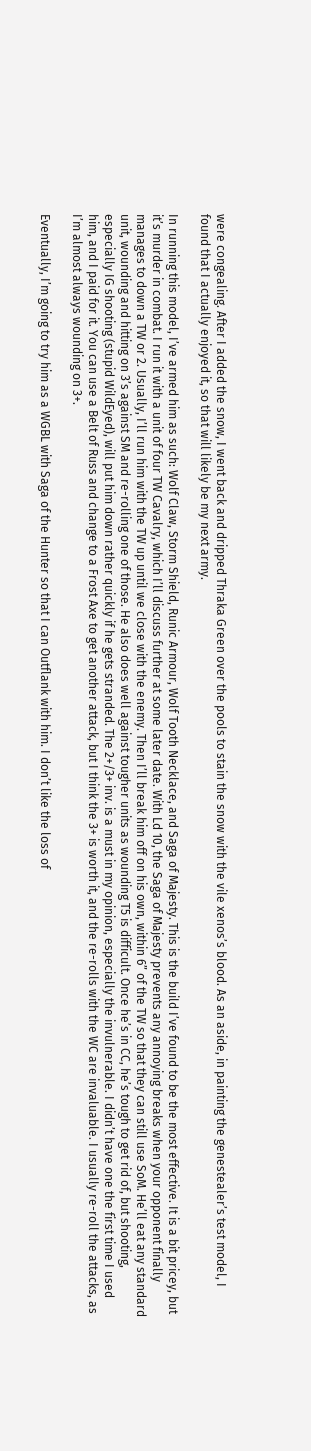were congealing. After I added the snow, I went back and dripped Thraka Green over the pools to stain the snow with the vile xenos’s blood. As an aside, in painting the genestealer’s test model, I found that I actually enjoyed it, so that will likely be my next army.

In running this model, I’ve armed him as such: Wolf Claw, Storm Shield, Runic Armour, Wolf Tooth Necklace, and Saga of Majesty. This is the build I’ve found to be the most effective. It is a bit pricey, but it’s murder in combat. I run it with a unit of four TW Cavalry, which I’ll discuss further at some later date. With Ld 10, the Saga of Majesty prevents any annoying breaks when your opponent finally manages to down a TW or 2. Usually, I’ll run him with the TW up until we close with the enemy. Then I’ll break him off on his own, within 6” of the TW so that they can still use SoM. He’ll eat any standard unit, wounding and hitting on 3’s against SM and re-rolling one of those. He also does well against tougher units as wounding T5 is difficult. Once he’s in CC, he’s tough to get rid of, but shooting, especially IG shooting (stupid WildEyed), will put him down rather quickly if he gets stranded. The 2+/3+ inv. is a must in my opinion, especially the invulnerable. I didn’t have one the first time I used him, and I paid for it. You can use a Belt of Russ and change to a Frost Axe to get another attack, but I think the 3+ is worth it, and the re-rolls with the WC are invaluable. I usually re-roll the attacks, as I’m almost always wounding on 3+.

Eventually, I’m going to try him as a WGBL with Saga of the Hunter so that I can Outflank with him. I don’t like the loss of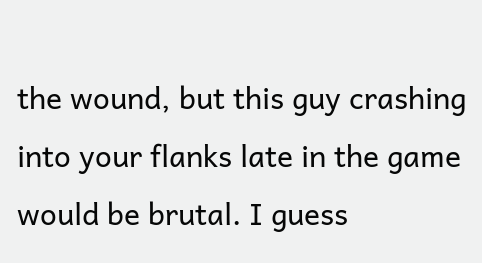the wound, but this guy crashing into your flanks late in the game would be brutal. I guess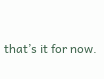that’s it for now.